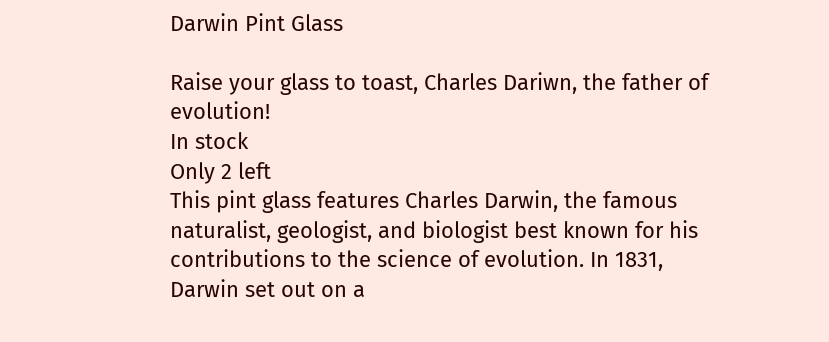Darwin Pint Glass

Raise your glass to toast, Charles Dariwn, the father of evolution!
In stock
Only 2 left
This pint glass features Charles Darwin, the famous naturalist, geologist, and biologist best known for his contributions to the science of evolution. In 1831, Darwin set out on a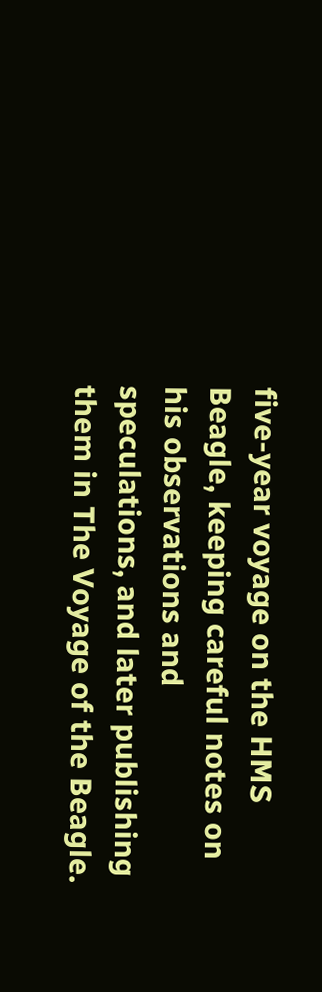five-year voyage on the HMS Beagle, keeping careful notes on his observations and speculations, and later publishing them in The Voyage of the Beagle.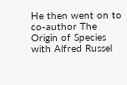He then went on to co-author The Origin of Species with Alfred Russel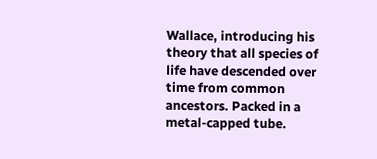Wallace, introducing his theory that all species of life have descended over time from common ancestors. Packed in a metal-capped tube.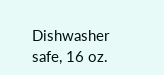Dishwasher safe, 16 oz.